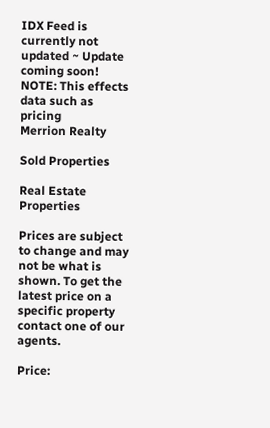IDX Feed is currently not updated ~ Update coming soon! NOTE: This effects data such as pricing
Merrion Realty

Sold Properties

Real Estate Properties

Prices are subject to change and may not be what is shown. To get the latest price on a specific property contact one of our agents.

Price: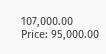107,000.00
Price: 95,000.00